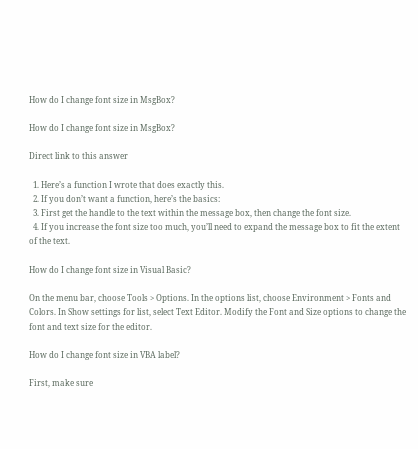How do I change font size in MsgBox?

How do I change font size in MsgBox?

Direct link to this answer

  1. Here’s a function I wrote that does exactly this.
  2. If you don’t want a function, here’s the basics:
  3. First get the handle to the text within the message box, then change the font size.
  4. If you increase the font size too much, you’ll need to expand the message box to fit the extent of the text.

How do I change font size in Visual Basic?

On the menu bar, choose Tools > Options. In the options list, choose Environment > Fonts and Colors. In Show settings for list, select Text Editor. Modify the Font and Size options to change the font and text size for the editor.

How do I change font size in VBA label?

First, make sure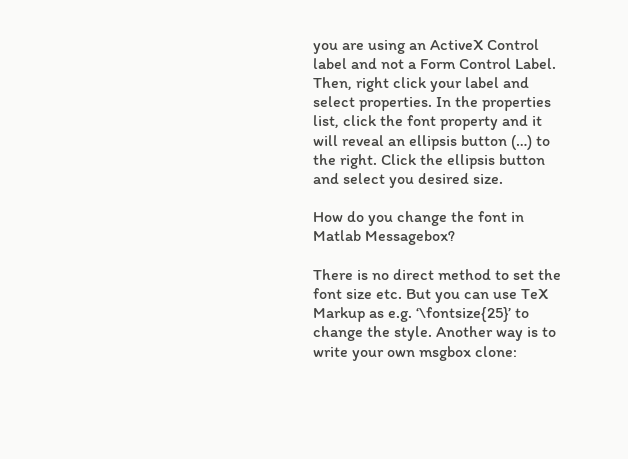you are using an ActiveX Control label and not a Form Control Label. Then, right click your label and select properties. In the properties list, click the font property and it will reveal an ellipsis button (…) to the right. Click the ellipsis button and select you desired size.

How do you change the font in Matlab Messagebox?

There is no direct method to set the font size etc. But you can use TeX Markup as e.g. ‘\fontsize{25}’ to change the style. Another way is to write your own msgbox clone: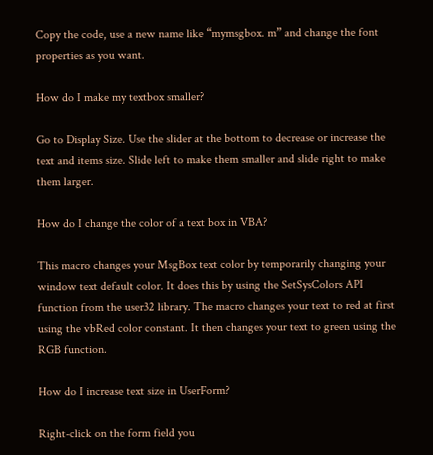Copy the code, use a new name like “mymsgbox. m” and change the font properties as you want.

How do I make my textbox smaller?

Go to Display Size. Use the slider at the bottom to decrease or increase the text and items size. Slide left to make them smaller and slide right to make them larger.

How do I change the color of a text box in VBA?

This macro changes your MsgBox text color by temporarily changing your window text default color. It does this by using the SetSysColors API function from the user32 library. The macro changes your text to red at first using the vbRed color constant. It then changes your text to green using the RGB function.

How do I increase text size in UserForm?

Right-click on the form field you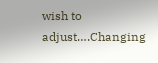wish to adjust….Changing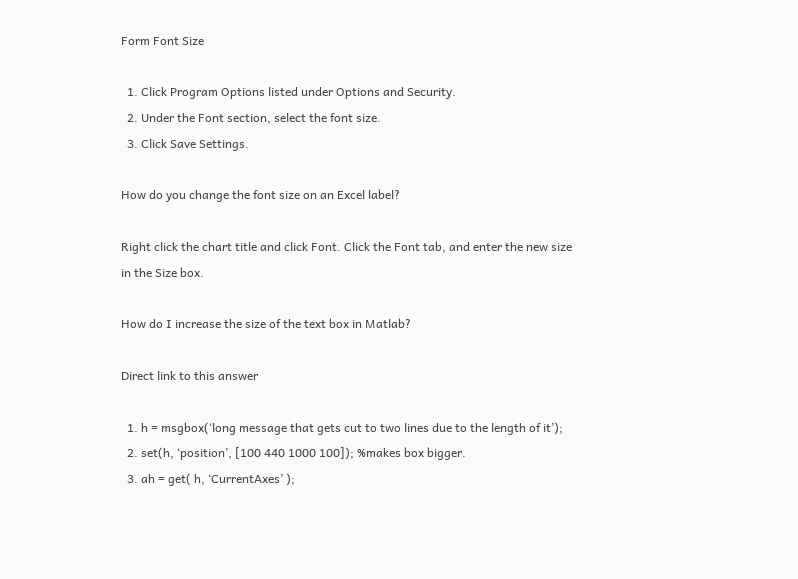Form Font Size

  1. Click Program Options listed under Options and Security.
  2. Under the Font section, select the font size.
  3. Click Save Settings.

How do you change the font size on an Excel label?

Right click the chart title and click Font. Click the Font tab, and enter the new size in the Size box.

How do I increase the size of the text box in Matlab?

Direct link to this answer

  1. h = msgbox(‘long message that gets cut to two lines due to the length of it’);
  2. set(h, ‘position’, [100 440 1000 100]); %makes box bigger.
  3. ah = get( h, ‘CurrentAxes’ );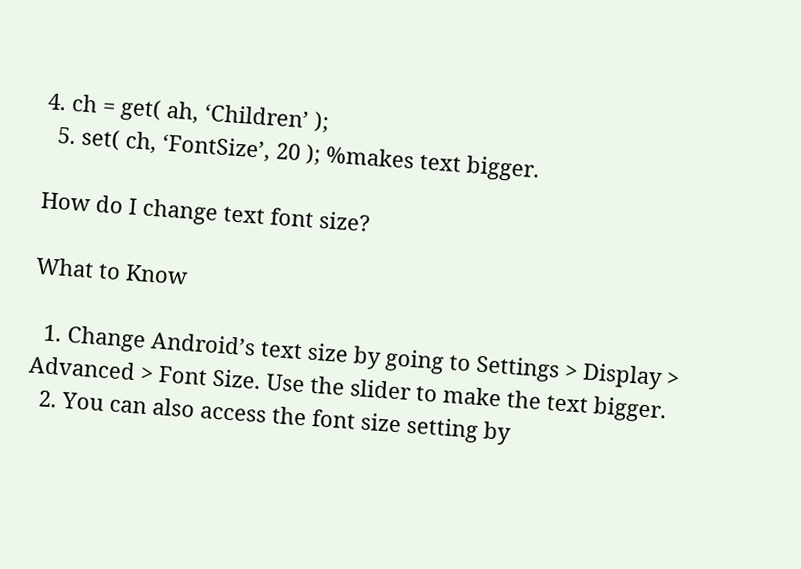4. ch = get( ah, ‘Children’ );
  5. set( ch, ‘FontSize’, 20 ); %makes text bigger.

How do I change text font size?

What to Know

  1. Change Android’s text size by going to Settings > Display > Advanced > Font Size. Use the slider to make the text bigger.
  2. You can also access the font size setting by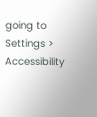going to Settings > Accessibility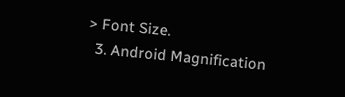> Font Size.
  3. Android Magnification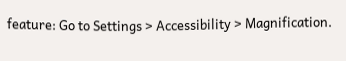feature: Go to Settings > Accessibility > Magnification.